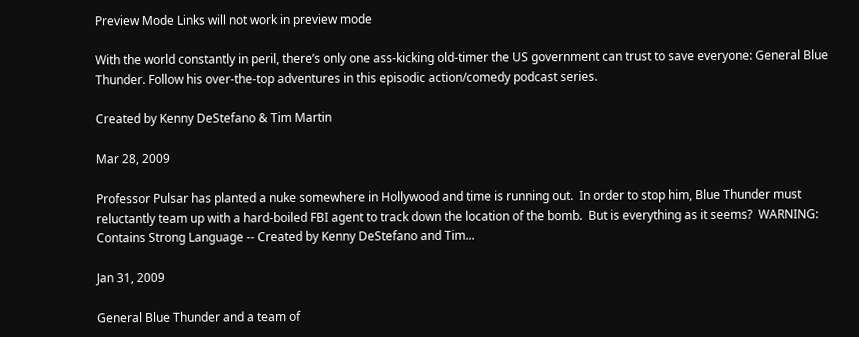Preview Mode Links will not work in preview mode

With the world constantly in peril, there’s only one ass-kicking old-timer the US government can trust to save everyone: General Blue Thunder. Follow his over-the-top adventures in this episodic action/comedy podcast series.

Created by Kenny DeStefano & Tim Martin

Mar 28, 2009

Professor Pulsar has planted a nuke somewhere in Hollywood and time is running out.  In order to stop him, Blue Thunder must reluctantly team up with a hard-boiled FBI agent to track down the location of the bomb.  But is everything as it seems?  WARNING: Contains Strong Language -- Created by Kenny DeStefano and Tim...

Jan 31, 2009

General Blue Thunder and a team of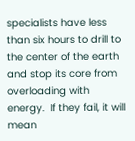specialists have less than six hours to drill to the center of the earth and stop its core from overloading with energy.  If they fail, it will mean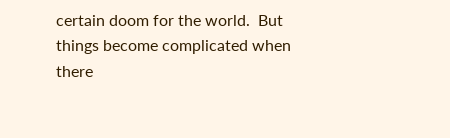certain doom for the world.  But things become complicated when there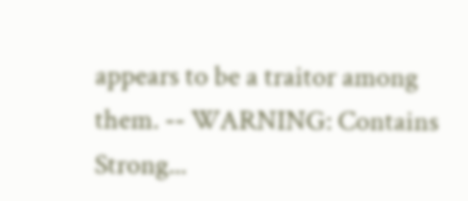appears to be a traitor among them. -- WARNING: Contains Strong...